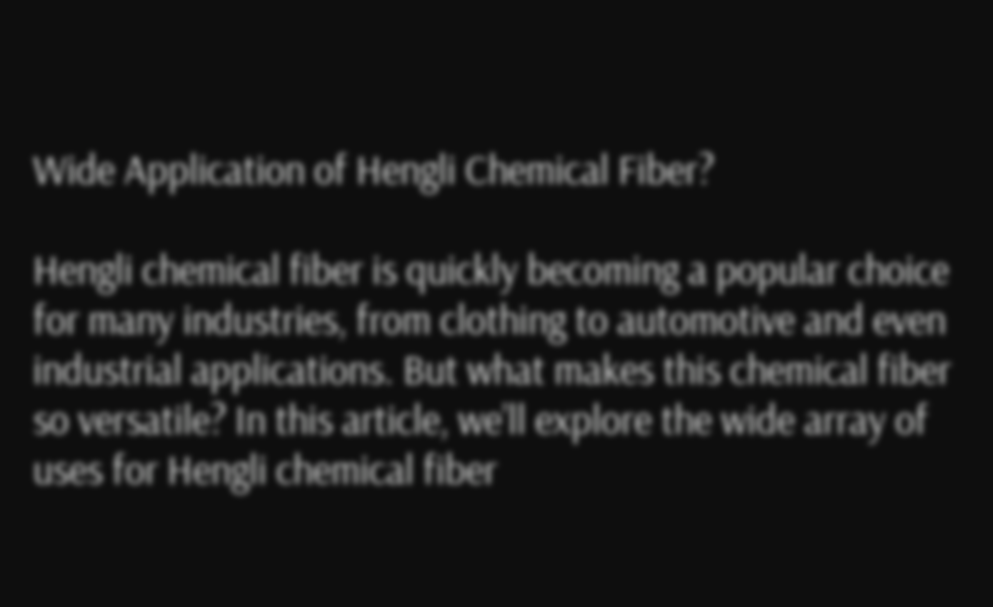Wide Application of Hengli Chemical Fiber?

Hengli chemical fiber is quickly becoming a popular choice for many industries, from clothing to automotive and even industrial applications. But what makes this chemical fiber so versatile? In this article, we’ll explore the wide array of uses for Hengli chemical fiber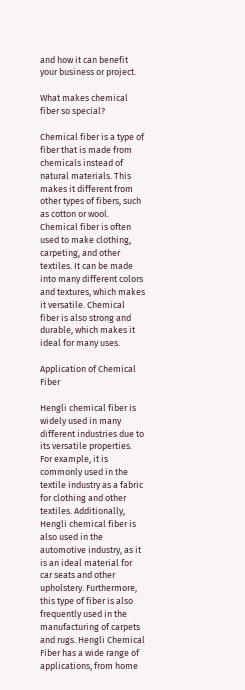and how it can benefit your business or project.

What makes chemical fiber so special?

Chemical fiber is a type of fiber that is made from chemicals instead of natural materials. This makes it different from other types of fibers, such as cotton or wool. Chemical fiber is often used to make clothing, carpeting, and other textiles. It can be made into many different colors and textures, which makes it versatile. Chemical fiber is also strong and durable, which makes it ideal for many uses.

Application of Chemical Fiber

Hengli chemical fiber is widely used in many different industries due to its versatile properties. For example, it is commonly used in the textile industry as a fabric for clothing and other textiles. Additionally, Hengli chemical fiber is also used in the automotive industry, as it is an ideal material for car seats and other upholstery. Furthermore, this type of fiber is also frequently used in the manufacturing of carpets and rugs. Hengli Chemical Fiber has a wide range of applications, from home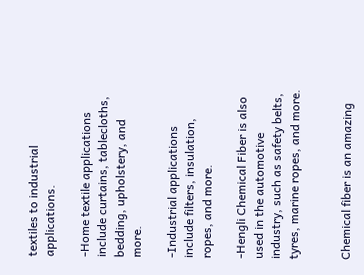textiles to industrial applications.

-Home textile applications include curtains, tablecloths, bedding, upholstery, and more.

-Industrial applications include filters, insulation, ropes, and more.

-Hengli Chemical Fiber is also used in the automotive industry, such as safety belts, tyres, marine ropes, and more.


Chemical fiber is an amazing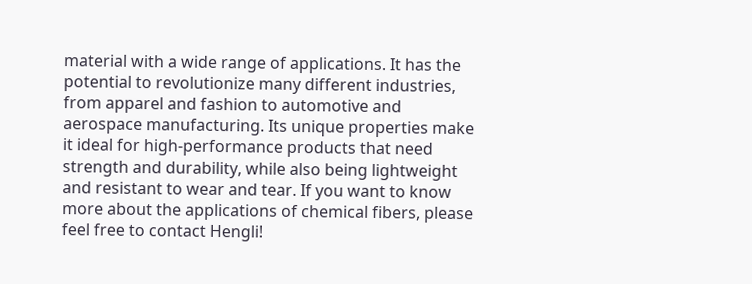material with a wide range of applications. It has the potential to revolutionize many different industries, from apparel and fashion to automotive and aerospace manufacturing. Its unique properties make it ideal for high-performance products that need strength and durability, while also being lightweight and resistant to wear and tear. If you want to know more about the applications of chemical fibers, please feel free to contact Hengli!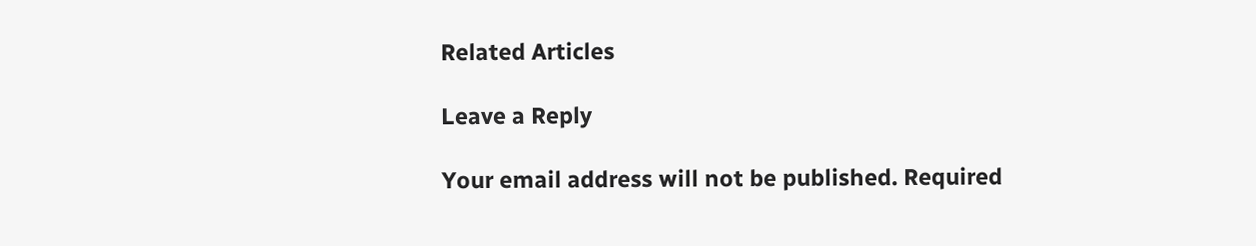Related Articles

Leave a Reply

Your email address will not be published. Required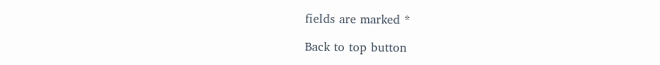fields are marked *

Back to top button